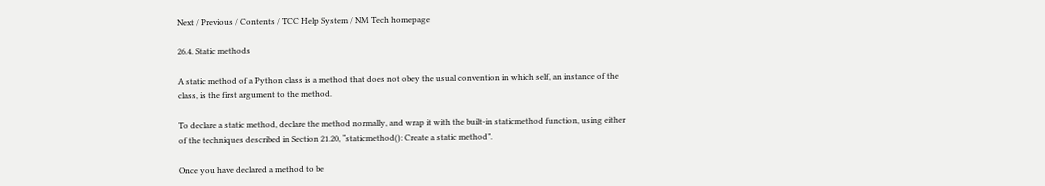Next / Previous / Contents / TCC Help System / NM Tech homepage

26.4. Static methods

A static method of a Python class is a method that does not obey the usual convention in which self, an instance of the class, is the first argument to the method.

To declare a static method, declare the method normally, and wrap it with the built-in staticmethod function, using either of the techniques described in Section 21.20, “staticmethod(): Create a static method”.

Once you have declared a method to be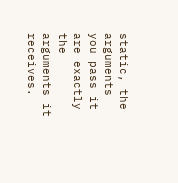static, the arguments you pass it are exactly the arguments it receives.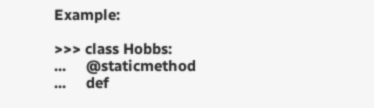Example:

>>> class Hobbs:
...     @staticmethod
...     def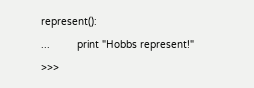represent():
...         print "Hobbs represent!"
>>>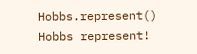Hobbs.represent()
Hobbs represent!